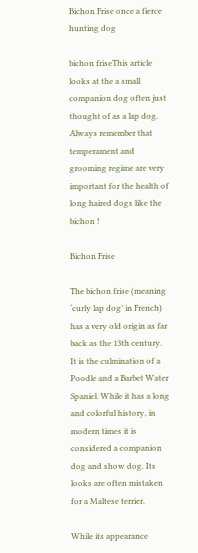Bichon Frise once a fierce hunting dog

bichon friseThis article looks at the a small companion dog often just thought of as a lap dog.  Always remember that temperament and grooming regime are very important for the health of long haired dogs like the bichon !

Bichon Frise

The bichon frise (meaning ‘curly lap dog’ in French) has a very old origin as far back as the 13th century. It is the culmination of a Poodle and a Barbet Water Spaniel. While it has a long and colorful history, in modern times it is considered a companion dog and show dog. Its looks are often mistaken for a Maltese terrier.

While its appearance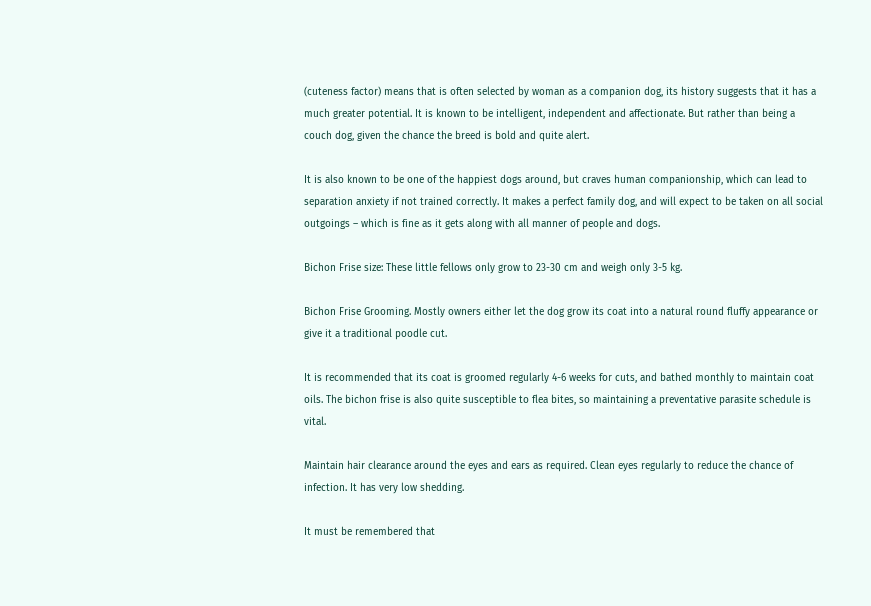(cuteness factor) means that is often selected by woman as a companion dog, its history suggests that it has a much greater potential. It is known to be intelligent, independent and affectionate. But rather than being a couch dog, given the chance the breed is bold and quite alert.

It is also known to be one of the happiest dogs around, but craves human companionship, which can lead to separation anxiety if not trained correctly. It makes a perfect family dog, and will expect to be taken on all social outgoings – which is fine as it gets along with all manner of people and dogs.

Bichon Frise size: These little fellows only grow to 23-30 cm and weigh only 3-5 kg.

Bichon Frise Grooming. Mostly owners either let the dog grow its coat into a natural round fluffy appearance or give it a traditional poodle cut.

It is recommended that its coat is groomed regularly 4-6 weeks for cuts, and bathed monthly to maintain coat oils. The bichon frise is also quite susceptible to flea bites, so maintaining a preventative parasite schedule is vital.

Maintain hair clearance around the eyes and ears as required. Clean eyes regularly to reduce the chance of infection. It has very low shedding.

It must be remembered that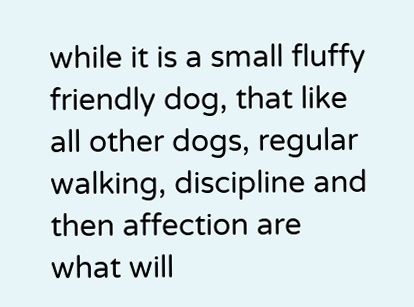while it is a small fluffy friendly dog, that like all other dogs, regular walking, discipline and then affection are what will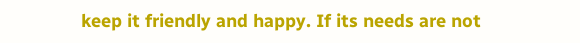keep it friendly and happy. If its needs are not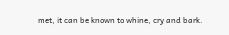met, it can be known to whine, cry and bark.